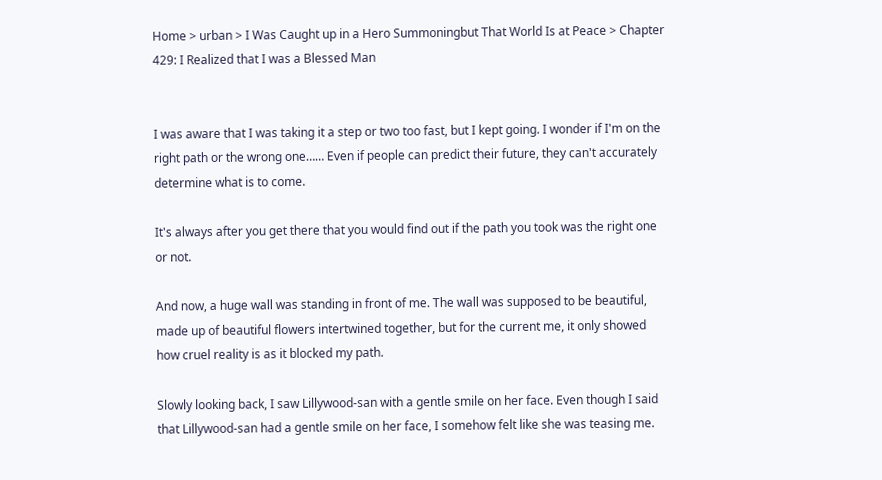Home > urban > I Was Caught up in a Hero Summoningbut That World Is at Peace > Chapter 429: I Realized that I was a Blessed Man


I was aware that I was taking it a step or two too fast, but I kept going. I wonder if I'm on the right path or the wrong one…… Even if people can predict their future, they can't accurately determine what is to come.

It's always after you get there that you would find out if the path you took was the right one or not.

And now, a huge wall was standing in front of me. The wall was supposed to be beautiful, made up of beautiful flowers intertwined together, but for the current me, it only showed how cruel reality is as it blocked my path.

Slowly looking back, I saw Lillywood-san with a gentle smile on her face. Even though I said that Lillywood-san had a gentle smile on her face, I somehow felt like she was teasing me.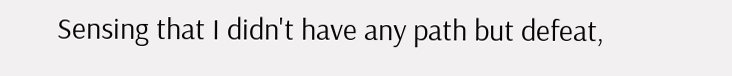Sensing that I didn't have any path but defeat,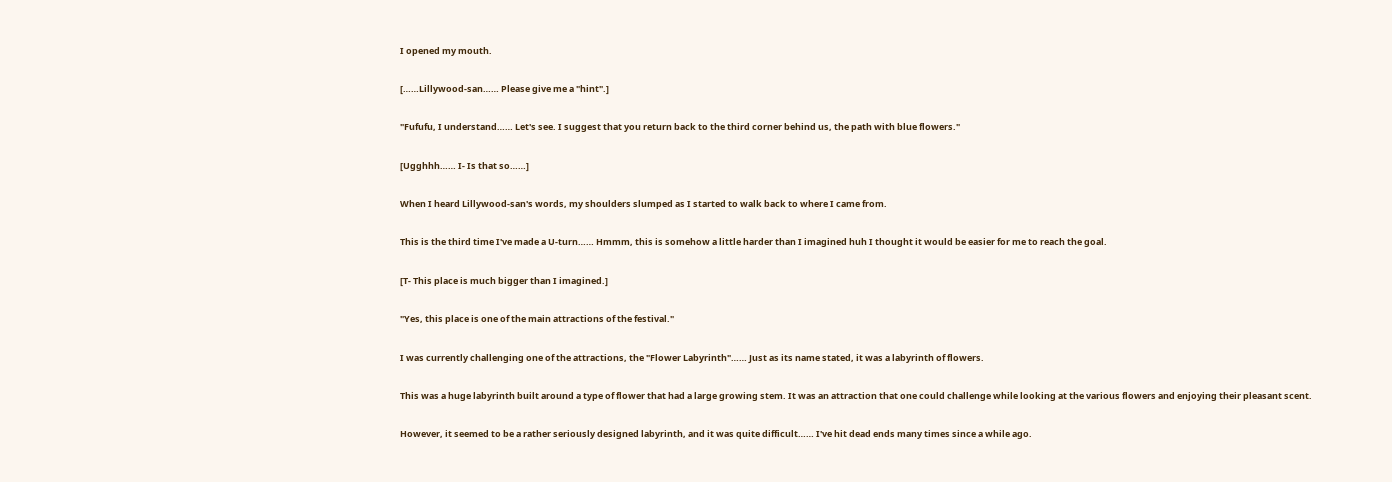I opened my mouth.

[……Lillywood-san…… Please give me a "hint".]

"Fufufu, I understand…… Let's see. I suggest that you return back to the third corner behind us, the path with blue flowers."

[Ugghhh…… I- Is that so……]

When I heard Lillywood-san's words, my shoulders slumped as I started to walk back to where I came from.

This is the third time I've made a U-turn…… Hmmm, this is somehow a little harder than I imagined huh I thought it would be easier for me to reach the goal.

[T- This place is much bigger than I imagined.]

"Yes, this place is one of the main attractions of the festival."

I was currently challenging one of the attractions, the "Flower Labyrinth"…… Just as its name stated, it was a labyrinth of flowers.

This was a huge labyrinth built around a type of flower that had a large growing stem. It was an attraction that one could challenge while looking at the various flowers and enjoying their pleasant scent.

However, it seemed to be a rather seriously designed labyrinth, and it was quite difficult…… I've hit dead ends many times since a while ago.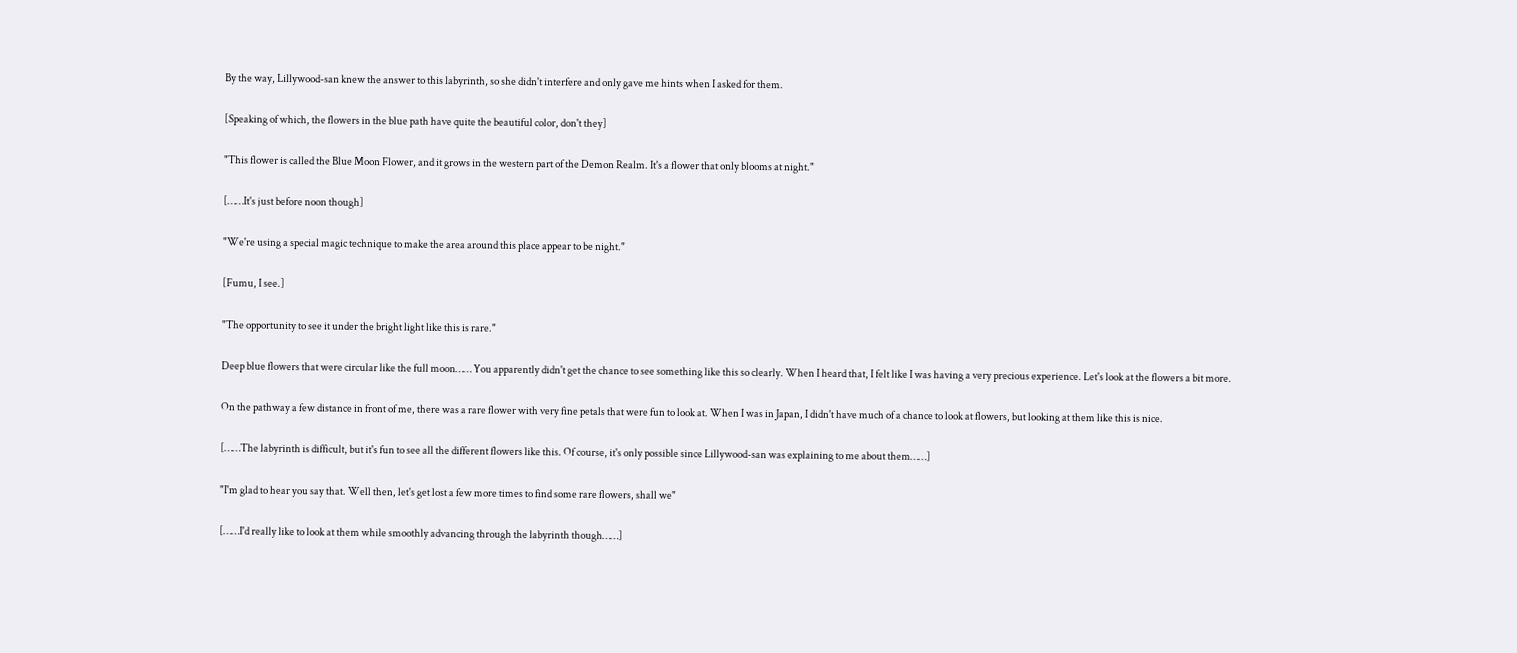By the way, Lillywood-san knew the answer to this labyrinth, so she didn't interfere and only gave me hints when I asked for them.

[Speaking of which, the flowers in the blue path have quite the beautiful color, don't they]

"This flower is called the Blue Moon Flower, and it grows in the western part of the Demon Realm. It's a flower that only blooms at night."

[……It's just before noon though]

"We're using a special magic technique to make the area around this place appear to be night."

[Fumu, I see.]

"The opportunity to see it under the bright light like this is rare."

Deep blue flowers that were circular like the full moon…… You apparently didn't get the chance to see something like this so clearly. When I heard that, I felt like I was having a very precious experience. Let's look at the flowers a bit more.

On the pathway a few distance in front of me, there was a rare flower with very fine petals that were fun to look at. When I was in Japan, I didn't have much of a chance to look at flowers, but looking at them like this is nice.

[……The labyrinth is difficult, but it's fun to see all the different flowers like this. Of course, it's only possible since Lillywood-san was explaining to me about them……]

"I'm glad to hear you say that. Well then, let's get lost a few more times to find some rare flowers, shall we"

[……I'd really like to look at them while smoothly advancing through the labyrinth though……]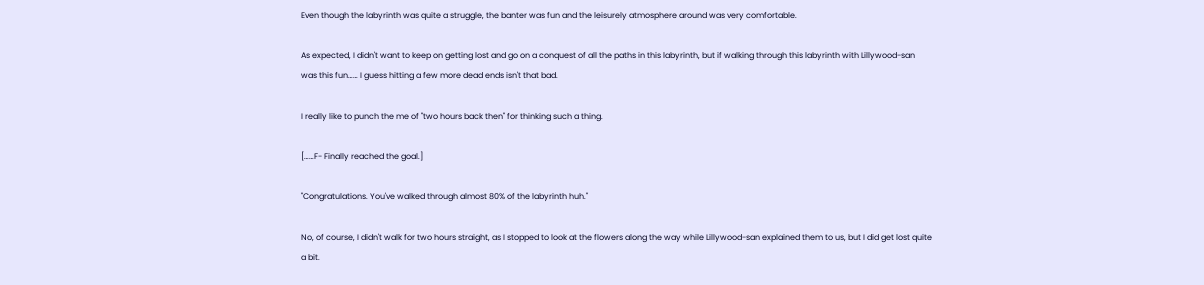Even though the labyrinth was quite a struggle, the banter was fun and the leisurely atmosphere around was very comfortable.

As expected, I didn't want to keep on getting lost and go on a conquest of all the paths in this labyrinth, but if walking through this labyrinth with Lillywood-san was this fun…… I guess hitting a few more dead ends isn't that bad.

I really like to punch the me of "two hours back then" for thinking such a thing.

[……F- Finally reached the goal.]

"Congratulations. You've walked through almost 80% of the labyrinth huh."

No, of course, I didn't walk for two hours straight, as I stopped to look at the flowers along the way while Lillywood-san explained them to us, but I did get lost quite a bit.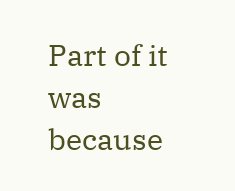Part of it was because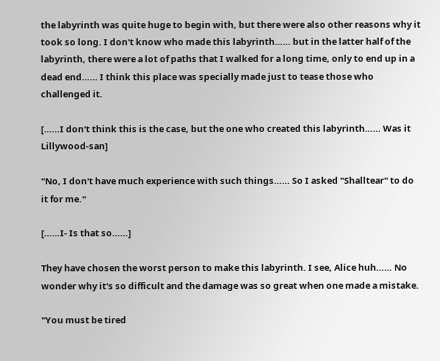the labyrinth was quite huge to begin with, but there were also other reasons why it took so long. I don't know who made this labyrinth…… but in the latter half of the labyrinth, there were a lot of paths that I walked for a long time, only to end up in a dead end…… I think this place was specially made just to tease those who challenged it.

[……I don't think this is the case, but the one who created this labyrinth…… Was it Lillywood-san]

"No, I don't have much experience with such things…… So I asked "Shalltear" to do it for me."

[……I- Is that so……]

They have chosen the worst person to make this labyrinth. I see, Alice huh…… No wonder why it's so difficult and the damage was so great when one made a mistake.

"You must be tired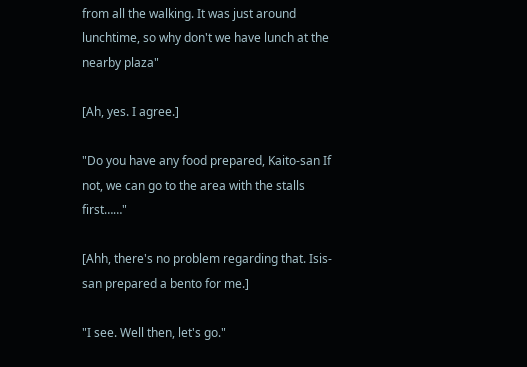from all the walking. It was just around lunchtime, so why don't we have lunch at the nearby plaza"

[Ah, yes. I agree.]

"Do you have any food prepared, Kaito-san If not, we can go to the area with the stalls first……"

[Ahh, there's no problem regarding that. Isis-san prepared a bento for me.]

"I see. Well then, let's go."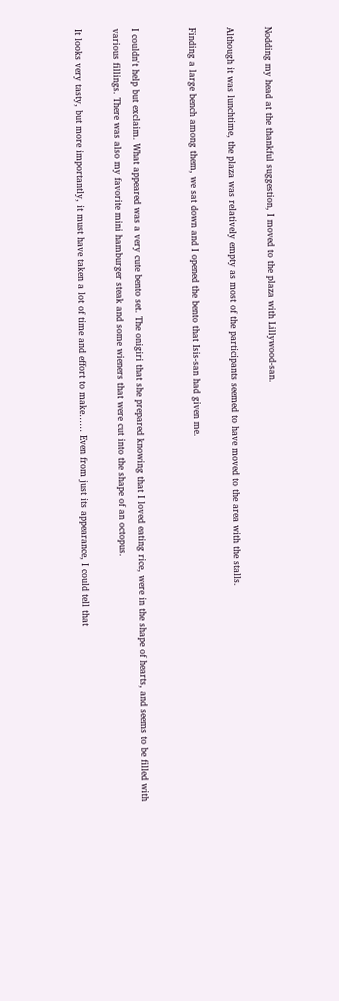Nodding my head at the thankful suggestion, I moved to the plaza with Lillywood-san.

Although it was lunchtime, the plaza was relatively empty as most of the participants seemed to have moved to the area with the stalls.

Finding a large bench among them, we sat down and I opened the bento that Isis-san had given me.


I couldn't help but exclaim. What appeared was a very cute bento set. The onigiri that she prepared knowing that I loved eating rice, were in the shape of hearts, and seems to be filled with various fillings. There was also my favorite mini hamburger steak and some wieners that were cut into the shape of an octopus.

It looks very tasty, but more importantly, it must have taken a lot of time and effort to make…… Even from just its appearance, I could tell that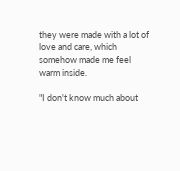they were made with a lot of love and care, which somehow made me feel warm inside.

"I don't know much about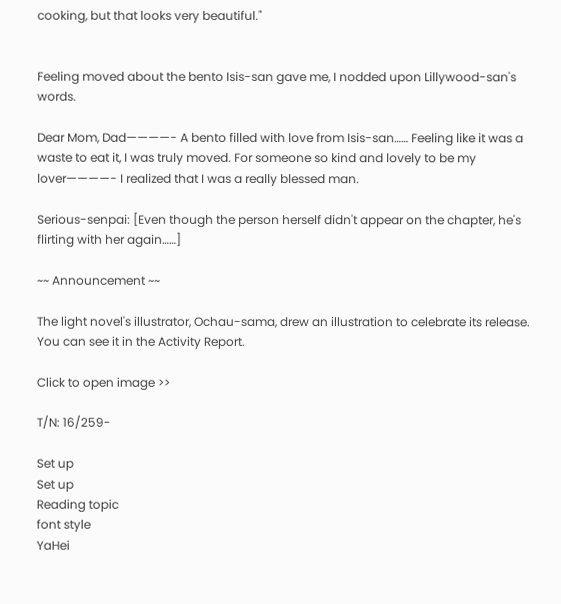cooking, but that looks very beautiful."


Feeling moved about the bento Isis-san gave me, I nodded upon Lillywood-san's words.

Dear Mom, Dad————- A bento filled with love from Isis-san…… Feeling like it was a waste to eat it, I was truly moved. For someone so kind and lovely to be my lover————- I realized that I was a really blessed man.

Serious-senpai: [Even though the person herself didn't appear on the chapter, he's flirting with her again……]

~~ Announcement ~~

The light novel's illustrator, Ochau-sama, drew an illustration to celebrate its release. You can see it in the Activity Report.

Click to open image >>

T/N: 16/259-

Set up
Set up
Reading topic
font style
YaHei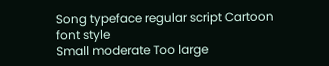Song typeface regular script Cartoon
font style
Small moderate Too large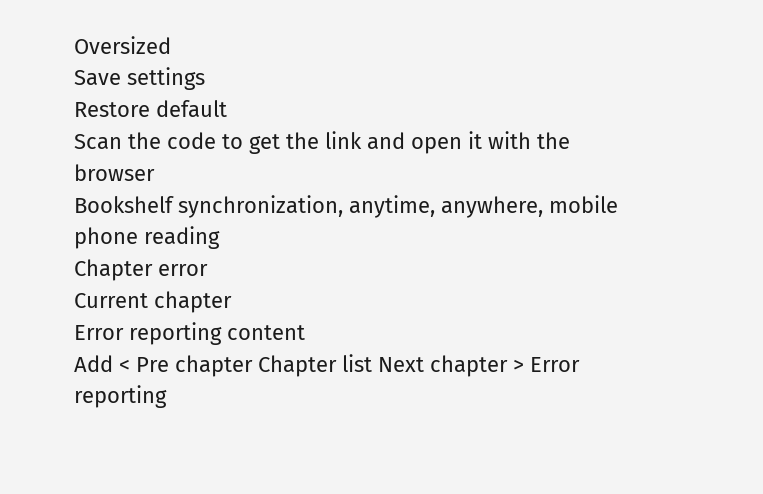Oversized
Save settings
Restore default
Scan the code to get the link and open it with the browser
Bookshelf synchronization, anytime, anywhere, mobile phone reading
Chapter error
Current chapter
Error reporting content
Add < Pre chapter Chapter list Next chapter > Error reporting